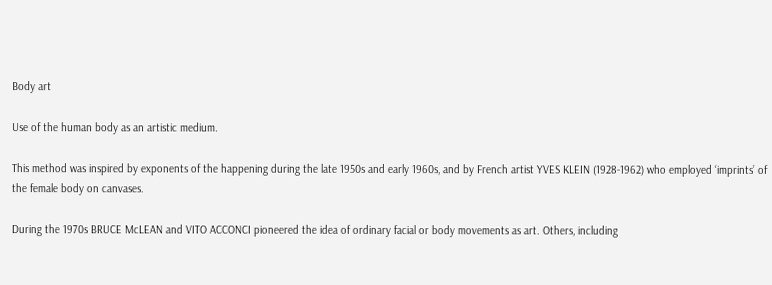Body art

Use of the human body as an artistic medium.

This method was inspired by exponents of the happening during the late 1950s and early 1960s, and by French artist YVES KLEIN (1928-1962) who employed ‘imprints’ of the female body on canvases.

During the 1970s BRUCE McLEAN and VITO ACCONCI pioneered the idea of ordinary facial or body movements as art. Others, including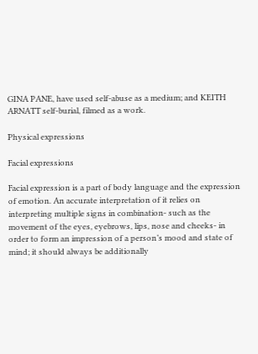GINA PANE, have used self-abuse as a medium; and KEITH ARNATT self-burial, filmed as a work.

Physical expressions

Facial expressions

Facial expression is a part of body language and the expression of emotion. An accurate interpretation of it relies on interpreting multiple signs in combination- such as the movement of the eyes, eyebrows, lips, nose and cheeks- in order to form an impression of a person’s mood and state of mind; it should always be additionally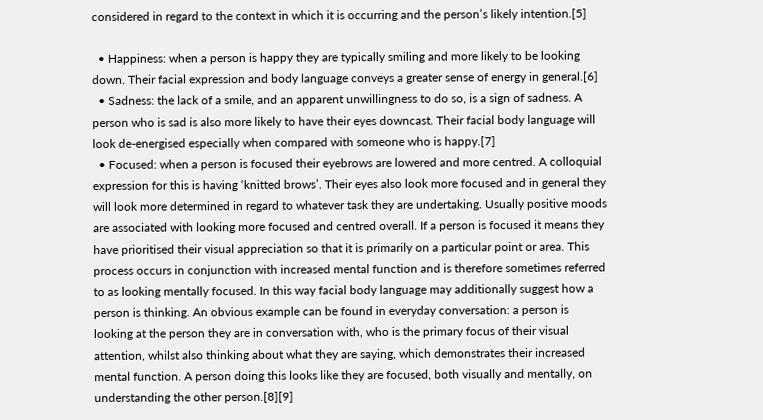considered in regard to the context in which it is occurring and the person’s likely intention.[5]

  • Happiness: when a person is happy they are typically smiling and more likely to be looking down. Their facial expression and body language conveys a greater sense of energy in general.[6]
  • Sadness: the lack of a smile, and an apparent unwillingness to do so, is a sign of sadness. A person who is sad is also more likely to have their eyes downcast. Their facial body language will look de-energised especially when compared with someone who is happy.[7]
  • Focused: when a person is focused their eyebrows are lowered and more centred. A colloquial expression for this is having ‘knitted brows’. Their eyes also look more focused and in general they will look more determined in regard to whatever task they are undertaking. Usually positive moods are associated with looking more focused and centred overall. If a person is focused it means they have prioritised their visual appreciation so that it is primarily on a particular point or area. This process occurs in conjunction with increased mental function and is therefore sometimes referred to as looking mentally focused. In this way facial body language may additionally suggest how a person is thinking. An obvious example can be found in everyday conversation: a person is looking at the person they are in conversation with, who is the primary focus of their visual attention, whilst also thinking about what they are saying, which demonstrates their increased mental function. A person doing this looks like they are focused, both visually and mentally, on understanding the other person.[8][9]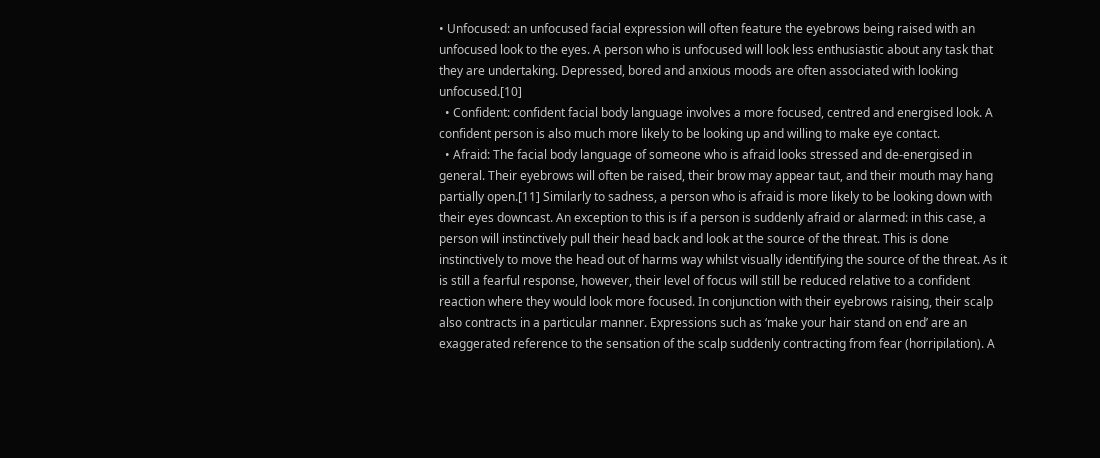• Unfocused: an unfocused facial expression will often feature the eyebrows being raised with an unfocused look to the eyes. A person who is unfocused will look less enthusiastic about any task that they are undertaking. Depressed, bored and anxious moods are often associated with looking unfocused.[10]
  • Confident: confident facial body language involves a more focused, centred and energised look. A confident person is also much more likely to be looking up and willing to make eye contact.
  • Afraid: The facial body language of someone who is afraid looks stressed and de-energised in general. Their eyebrows will often be raised, their brow may appear taut, and their mouth may hang partially open.[11] Similarly to sadness, a person who is afraid is more likely to be looking down with their eyes downcast. An exception to this is if a person is suddenly afraid or alarmed: in this case, a person will instinctively pull their head back and look at the source of the threat. This is done instinctively to move the head out of harms way whilst visually identifying the source of the threat. As it is still a fearful response, however, their level of focus will still be reduced relative to a confident reaction where they would look more focused. In conjunction with their eyebrows raising, their scalp also contracts in a particular manner. Expressions such as ‘make your hair stand on end’ are an exaggerated reference to the sensation of the scalp suddenly contracting from fear (horripilation). A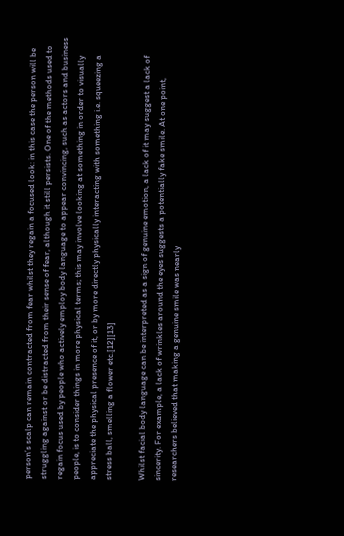person’s scalp can remain contracted from fear whilst they regain a focused look: in this case the person will be struggling against or be distracted from their sense of fear, although it still persists. One of the methods used to regain focus used by people who actively employ body language to appear convincing, such as actors and business people, is to consider things in more physical terms; this may involve looking at something in order to visually appreciate the physical presence of it, or by more directly physically interacting with something i.e. squeezing a stress ball, smelling a flower etc.[12][13]

Whilst facial body language can be interpreted as a sign of genuine emotion, a lack of it may suggest a lack of sincerity. For example, a lack of wrinkles around the eyes suggests a potentially fake smile. At one point, researchers believed that making a genuine smile was nearly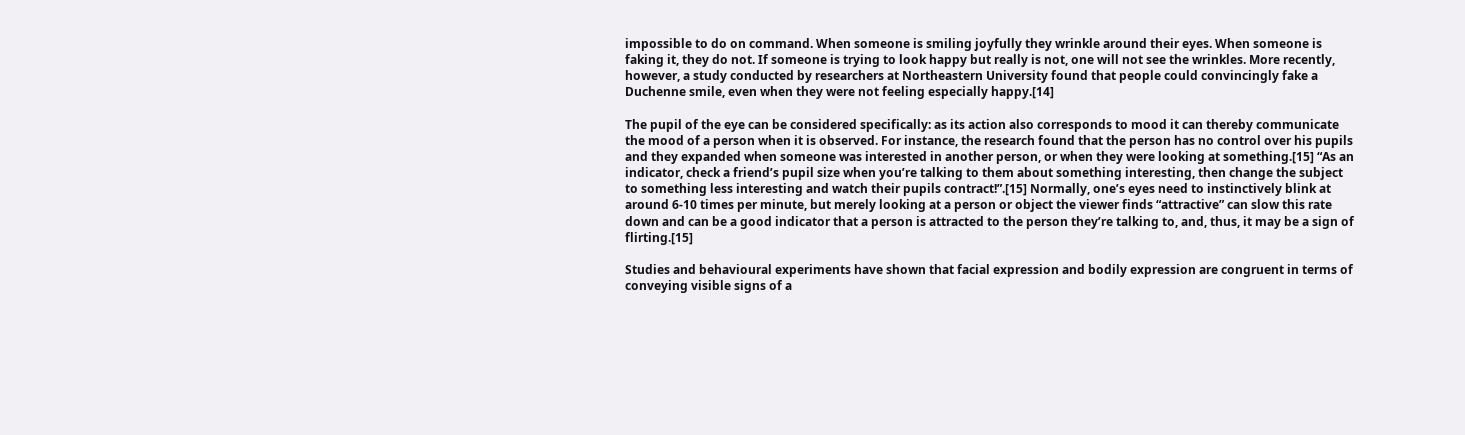impossible to do on command. When someone is smiling joyfully they wrinkle around their eyes. When someone is faking it, they do not. If someone is trying to look happy but really is not, one will not see the wrinkles. More recently, however, a study conducted by researchers at Northeastern University found that people could convincingly fake a Duchenne smile, even when they were not feeling especially happy.[14]

The pupil of the eye can be considered specifically: as its action also corresponds to mood it can thereby communicate the mood of a person when it is observed. For instance, the research found that the person has no control over his pupils and they expanded when someone was interested in another person, or when they were looking at something.[15] “As an indicator, check a friend’s pupil size when you’re talking to them about something interesting, then change the subject to something less interesting and watch their pupils contract!”.[15] Normally, one’s eyes need to instinctively blink at around 6-10 times per minute, but merely looking at a person or object the viewer finds “attractive” can slow this rate down and can be a good indicator that a person is attracted to the person they’re talking to, and, thus, it may be a sign of flirting.[15]

Studies and behavioural experiments have shown that facial expression and bodily expression are congruent in terms of conveying visible signs of a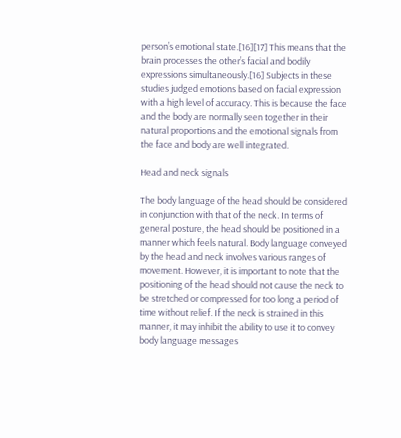person’s emotional state.[16][17] This means that the brain processes the other’s facial and bodily expressions simultaneously.[16] Subjects in these studies judged emotions based on facial expression with a high level of accuracy. This is because the face and the body are normally seen together in their natural proportions and the emotional signals from the face and body are well integrated.

Head and neck signals

The body language of the head should be considered in conjunction with that of the neck. In terms of general posture, the head should be positioned in a manner which feels natural. Body language conveyed by the head and neck involves various ranges of movement. However, it is important to note that the positioning of the head should not cause the neck to be stretched or compressed for too long a period of time without relief. If the neck is strained in this manner, it may inhibit the ability to use it to convey body language messages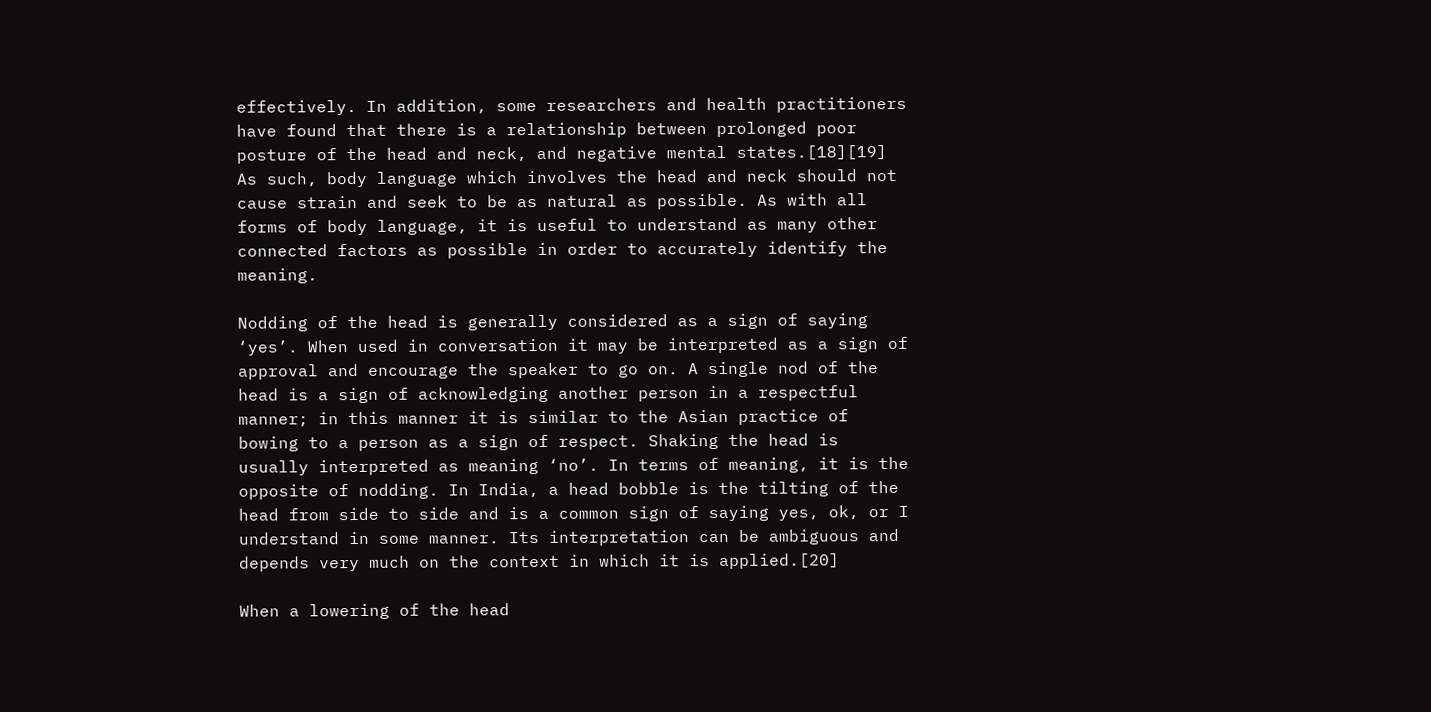effectively. In addition, some researchers and health practitioners have found that there is a relationship between prolonged poor posture of the head and neck, and negative mental states.[18][19] As such, body language which involves the head and neck should not cause strain and seek to be as natural as possible. As with all forms of body language, it is useful to understand as many other connected factors as possible in order to accurately identify the meaning.

Nodding of the head is generally considered as a sign of saying ‘yes’. When used in conversation it may be interpreted as a sign of approval and encourage the speaker to go on. A single nod of the head is a sign of acknowledging another person in a respectful manner; in this manner it is similar to the Asian practice of bowing to a person as a sign of respect. Shaking the head is usually interpreted as meaning ‘no’. In terms of meaning, it is the opposite of nodding. In India, a head bobble is the tilting of the head from side to side and is a common sign of saying yes, ok, or I understand in some manner. Its interpretation can be ambiguous and depends very much on the context in which it is applied.[20]

When a lowering of the head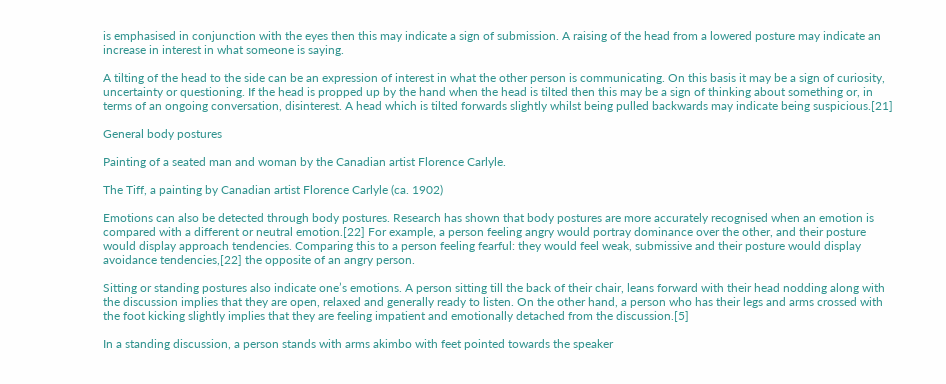is emphasised in conjunction with the eyes then this may indicate a sign of submission. A raising of the head from a lowered posture may indicate an increase in interest in what someone is saying.

A tilting of the head to the side can be an expression of interest in what the other person is communicating. On this basis it may be a sign of curiosity, uncertainty or questioning. If the head is propped up by the hand when the head is tilted then this may be a sign of thinking about something or, in terms of an ongoing conversation, disinterest. A head which is tilted forwards slightly whilst being pulled backwards may indicate being suspicious.[21]

General body postures

Painting of a seated man and woman by the Canadian artist Florence Carlyle.

The Tiff, a painting by Canadian artist Florence Carlyle (ca. 1902)

Emotions can also be detected through body postures. Research has shown that body postures are more accurately recognised when an emotion is compared with a different or neutral emotion.[22] For example, a person feeling angry would portray dominance over the other, and their posture would display approach tendencies. Comparing this to a person feeling fearful: they would feel weak, submissive and their posture would display avoidance tendencies,[22] the opposite of an angry person.

Sitting or standing postures also indicate one’s emotions. A person sitting till the back of their chair, leans forward with their head nodding along with the discussion implies that they are open, relaxed and generally ready to listen. On the other hand, a person who has their legs and arms crossed with the foot kicking slightly implies that they are feeling impatient and emotionally detached from the discussion.[5]

In a standing discussion, a person stands with arms akimbo with feet pointed towards the speaker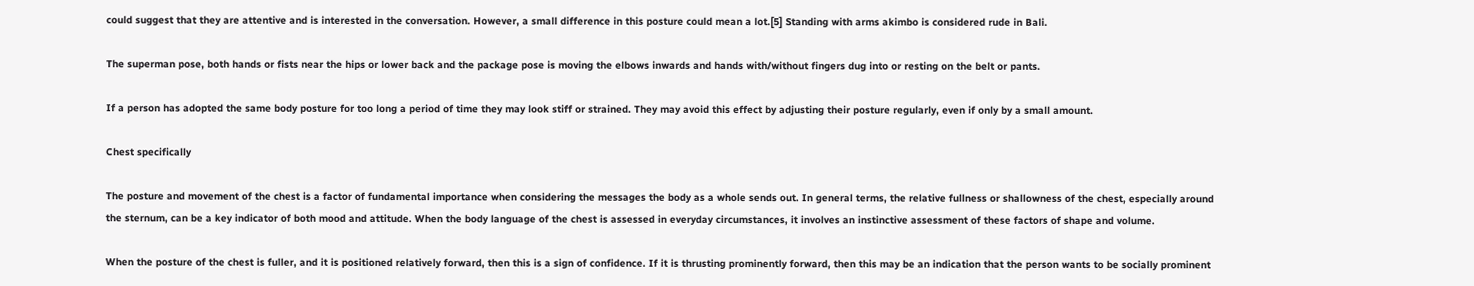could suggest that they are attentive and is interested in the conversation. However, a small difference in this posture could mean a lot.[5] Standing with arms akimbo is considered rude in Bali.

The superman pose, both hands or fists near the hips or lower back and the package pose is moving the elbows inwards and hands with/without fingers dug into or resting on the belt or pants.

If a person has adopted the same body posture for too long a period of time they may look stiff or strained. They may avoid this effect by adjusting their posture regularly, even if only by a small amount.

Chest specifically

The posture and movement of the chest is a factor of fundamental importance when considering the messages the body as a whole sends out. In general terms, the relative fullness or shallowness of the chest, especially around the sternum, can be a key indicator of both mood and attitude. When the body language of the chest is assessed in everyday circumstances, it involves an instinctive assessment of these factors of shape and volume.

When the posture of the chest is fuller, and it is positioned relatively forward, then this is a sign of confidence. If it is thrusting prominently forward, then this may be an indication that the person wants to be socially prominent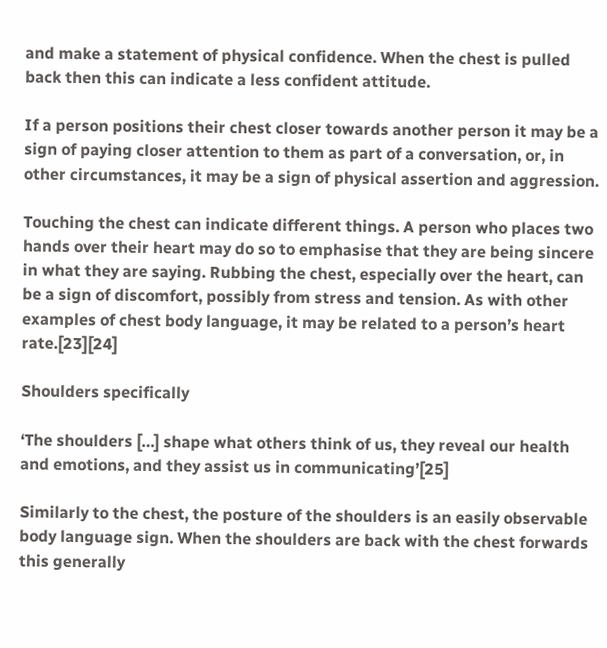and make a statement of physical confidence. When the chest is pulled back then this can indicate a less confident attitude.

If a person positions their chest closer towards another person it may be a sign of paying closer attention to them as part of a conversation, or, in other circumstances, it may be a sign of physical assertion and aggression.

Touching the chest can indicate different things. A person who places two hands over their heart may do so to emphasise that they are being sincere in what they are saying. Rubbing the chest, especially over the heart, can be a sign of discomfort, possibly from stress and tension. As with other examples of chest body language, it may be related to a person’s heart rate.[23][24]

Shoulders specifically

‘The shoulders […] shape what others think of us, they reveal our health and emotions, and they assist us in communicating’[25]

Similarly to the chest, the posture of the shoulders is an easily observable body language sign. When the shoulders are back with the chest forwards this generally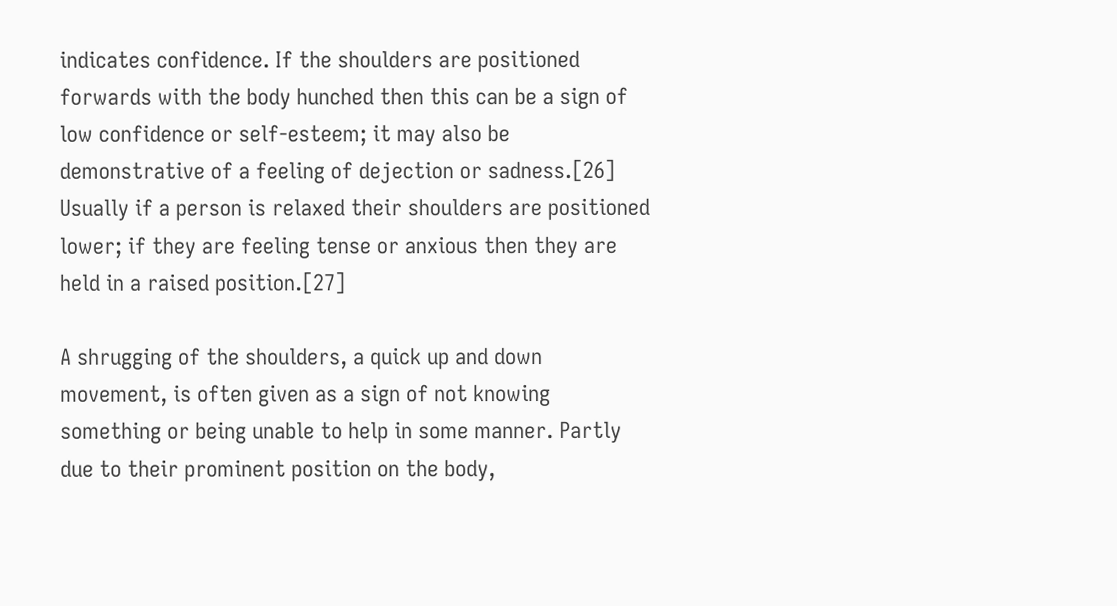indicates confidence. If the shoulders are positioned forwards with the body hunched then this can be a sign of low confidence or self-esteem; it may also be demonstrative of a feeling of dejection or sadness.[26] Usually if a person is relaxed their shoulders are positioned lower; if they are feeling tense or anxious then they are held in a raised position.[27]

A shrugging of the shoulders, a quick up and down movement, is often given as a sign of not knowing something or being unable to help in some manner. Partly due to their prominent position on the body,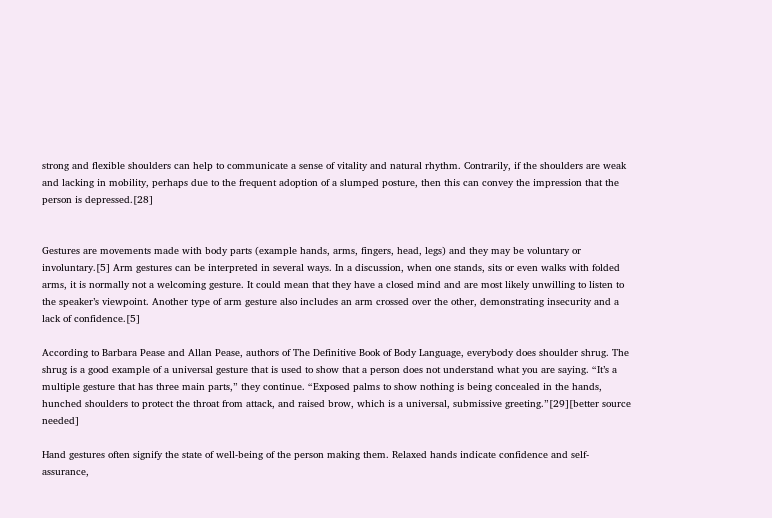strong and flexible shoulders can help to communicate a sense of vitality and natural rhythm. Contrarily, if the shoulders are weak and lacking in mobility, perhaps due to the frequent adoption of a slumped posture, then this can convey the impression that the person is depressed.[28]


Gestures are movements made with body parts (example hands, arms, fingers, head, legs) and they may be voluntary or involuntary.[5] Arm gestures can be interpreted in several ways. In a discussion, when one stands, sits or even walks with folded arms, it is normally not a welcoming gesture. It could mean that they have a closed mind and are most likely unwilling to listen to the speaker’s viewpoint. Another type of arm gesture also includes an arm crossed over the other, demonstrating insecurity and a lack of confidence.[5]

According to Barbara Pease and Allan Pease, authors of The Definitive Book of Body Language, everybody does shoulder shrug. The shrug is a good example of a universal gesture that is used to show that a person does not understand what you are saying. “It’s a multiple gesture that has three main parts,” they continue. “Exposed palms to show nothing is being concealed in the hands, hunched shoulders to protect the throat from attack, and raised brow, which is a universal, submissive greeting.”[29][better source needed]

Hand gestures often signify the state of well-being of the person making them. Relaxed hands indicate confidence and self-assurance,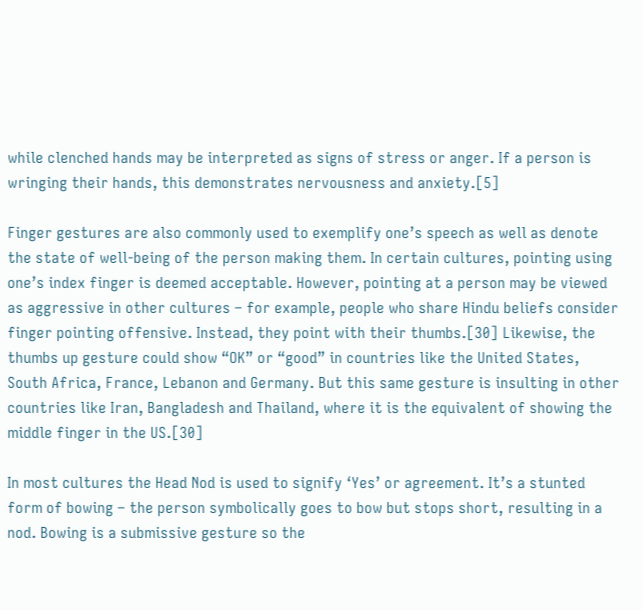while clenched hands may be interpreted as signs of stress or anger. If a person is wringing their hands, this demonstrates nervousness and anxiety.[5]

Finger gestures are also commonly used to exemplify one’s speech as well as denote the state of well-being of the person making them. In certain cultures, pointing using one’s index finger is deemed acceptable. However, pointing at a person may be viewed as aggressive in other cultures – for example, people who share Hindu beliefs consider finger pointing offensive. Instead, they point with their thumbs.[30] Likewise, the thumbs up gesture could show “OK” or “good” in countries like the United States, South Africa, France, Lebanon and Germany. But this same gesture is insulting in other countries like Iran, Bangladesh and Thailand, where it is the equivalent of showing the middle finger in the US.[30]

In most cultures the Head Nod is used to signify ‘Yes’ or agreement. It’s a stunted form of bowing – the person symbolically goes to bow but stops short, resulting in a nod. Bowing is a submissive gesture so the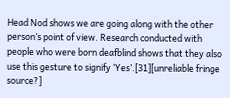Head Nod shows we are going along with the other person’s point of view. Research conducted with people who were born deafblind shows that they also use this gesture to signify ‘Yes’.[31][unreliable fringe source?]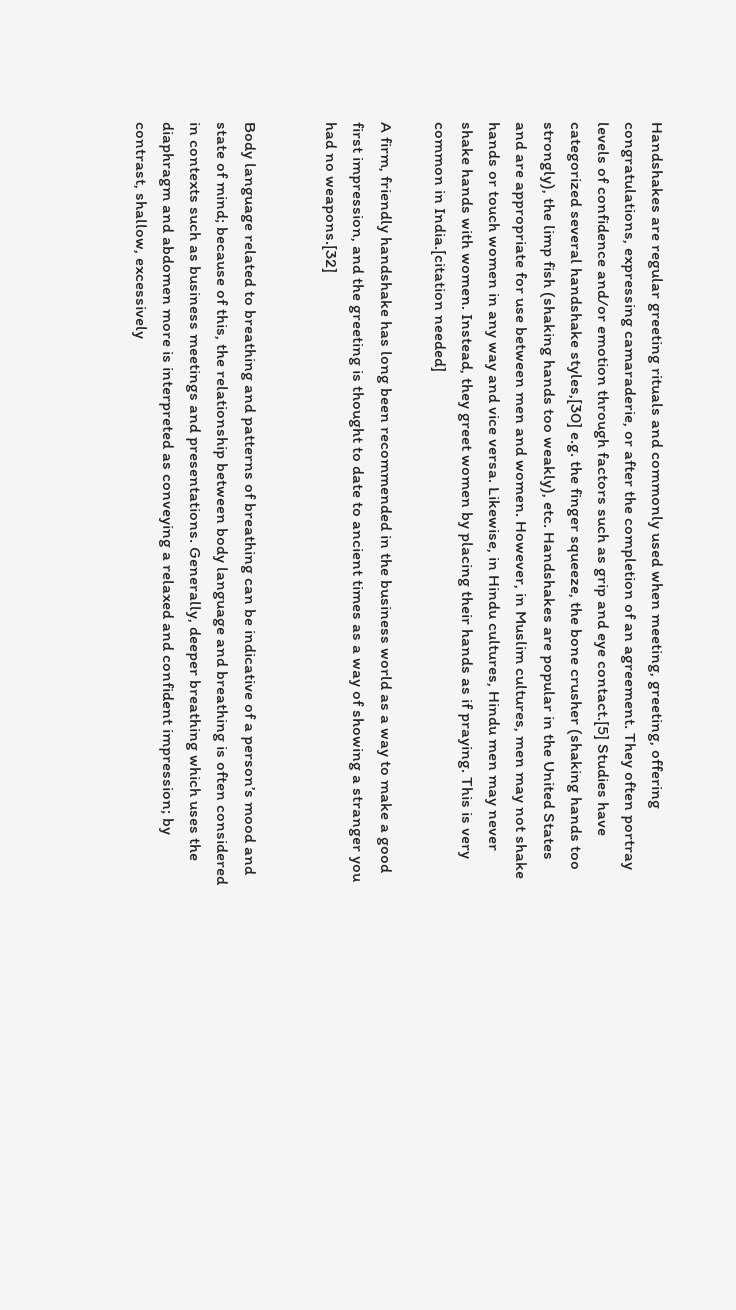Handshakes are regular greeting rituals and commonly used when meeting, greeting, offering congratulations, expressing camaraderie, or after the completion of an agreement. They often portray levels of confidence and/or emotion through factors such as grip and eye contact.[5] Studies have categorized several handshake styles,[30] e.g. the finger squeeze, the bone crusher (shaking hands too strongly), the limp fish (shaking hands too weakly), etc. Handshakes are popular in the United States and are appropriate for use between men and women. However, in Muslim cultures, men may not shake hands or touch women in any way and vice versa. Likewise, in Hindu cultures, Hindu men may never shake hands with women. Instead, they greet women by placing their hands as if praying. This is very common in India.[citation needed]

A firm, friendly handshake has long been recommended in the business world as a way to make a good first impression, and the greeting is thought to date to ancient times as a way of showing a stranger you had no weapons.[32]


Body language related to breathing and patterns of breathing can be indicative of a person’s mood and state of mind; because of this, the relationship between body language and breathing is often considered in contexts such as business meetings and presentations. Generally, deeper breathing which uses the diaphragm and abdomen more is interpreted as conveying a relaxed and confident impression; by contrast, shallow, excessively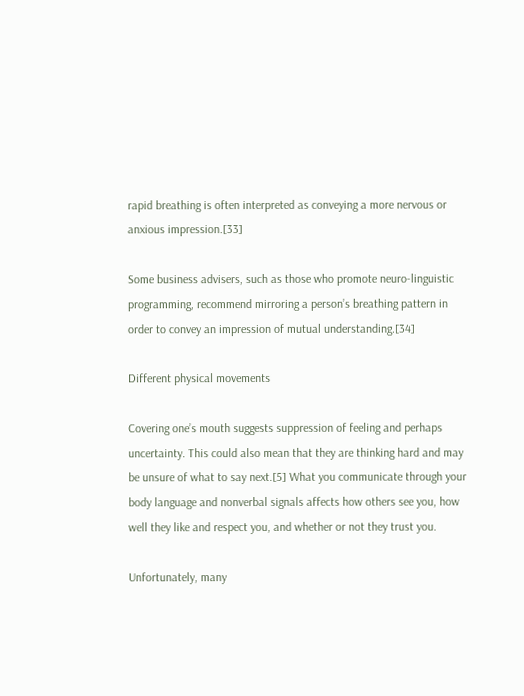rapid breathing is often interpreted as conveying a more nervous or anxious impression.[33]

Some business advisers, such as those who promote neuro-linguistic programming, recommend mirroring a person’s breathing pattern in order to convey an impression of mutual understanding.[34]

Different physical movements

Covering one’s mouth suggests suppression of feeling and perhaps uncertainty. This could also mean that they are thinking hard and may be unsure of what to say next.[5] What you communicate through your body language and nonverbal signals affects how others see you, how well they like and respect you, and whether or not they trust you.

Unfortunately, many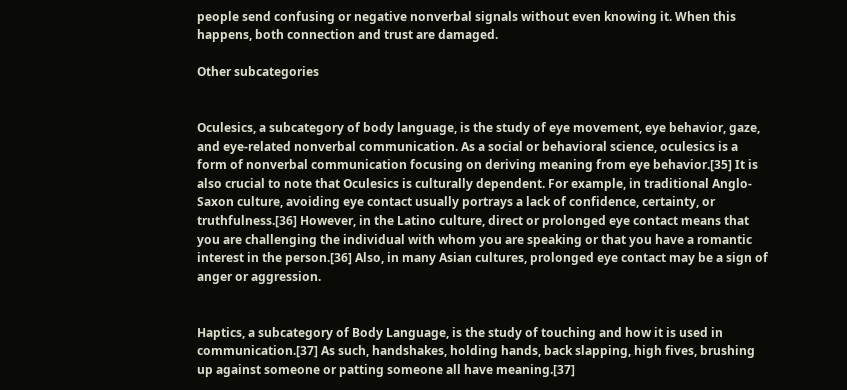people send confusing or negative nonverbal signals without even knowing it. When this happens, both connection and trust are damaged.

Other subcategories


Oculesics, a subcategory of body language, is the study of eye movement, eye behavior, gaze, and eye-related nonverbal communication. As a social or behavioral science, oculesics is a form of nonverbal communication focusing on deriving meaning from eye behavior.[35] It is also crucial to note that Oculesics is culturally dependent. For example, in traditional Anglo-Saxon culture, avoiding eye contact usually portrays a lack of confidence, certainty, or truthfulness.[36] However, in the Latino culture, direct or prolonged eye contact means that you are challenging the individual with whom you are speaking or that you have a romantic interest in the person.[36] Also, in many Asian cultures, prolonged eye contact may be a sign of anger or aggression.


Haptics, a subcategory of Body Language, is the study of touching and how it is used in communication.[37] As such, handshakes, holding hands, back slapping, high fives, brushing up against someone or patting someone all have meaning.[37]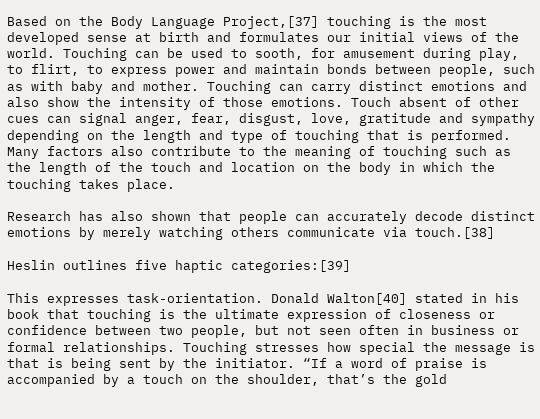Based on the Body Language Project,[37] touching is the most developed sense at birth and formulates our initial views of the world. Touching can be used to sooth, for amusement during play, to flirt, to express power and maintain bonds between people, such as with baby and mother. Touching can carry distinct emotions and also show the intensity of those emotions. Touch absent of other cues can signal anger, fear, disgust, love, gratitude and sympathy depending on the length and type of touching that is performed. Many factors also contribute to the meaning of touching such as the length of the touch and location on the body in which the touching takes place.

Research has also shown that people can accurately decode distinct emotions by merely watching others communicate via touch.[38]

Heslin outlines five haptic categories:[39]

This expresses task-orientation. Donald Walton[40] stated in his book that touching is the ultimate expression of closeness or confidence between two people, but not seen often in business or formal relationships. Touching stresses how special the message is that is being sent by the initiator. “If a word of praise is accompanied by a touch on the shoulder, that’s the gold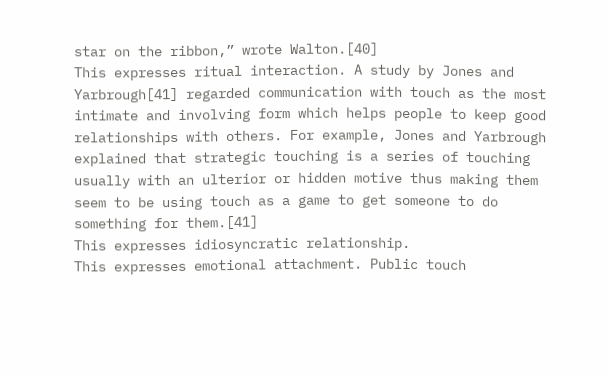star on the ribbon,” wrote Walton.[40]
This expresses ritual interaction. A study by Jones and Yarbrough[41] regarded communication with touch as the most intimate and involving form which helps people to keep good relationships with others. For example, Jones and Yarbrough explained that strategic touching is a series of touching usually with an ulterior or hidden motive thus making them seem to be using touch as a game to get someone to do something for them.[41]
This expresses idiosyncratic relationship.
This expresses emotional attachment. Public touch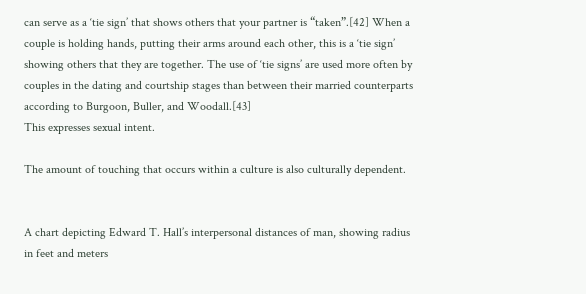can serve as a ‘tie sign’ that shows others that your partner is “taken”.[42] When a couple is holding hands, putting their arms around each other, this is a ‘tie sign’ showing others that they are together. The use of ‘tie signs’ are used more often by couples in the dating and courtship stages than between their married counterparts according to Burgoon, Buller, and Woodall.[43]
This expresses sexual intent.

The amount of touching that occurs within a culture is also culturally dependent.


A chart depicting Edward T. Hall’s interpersonal distances of man, showing radius in feet and meters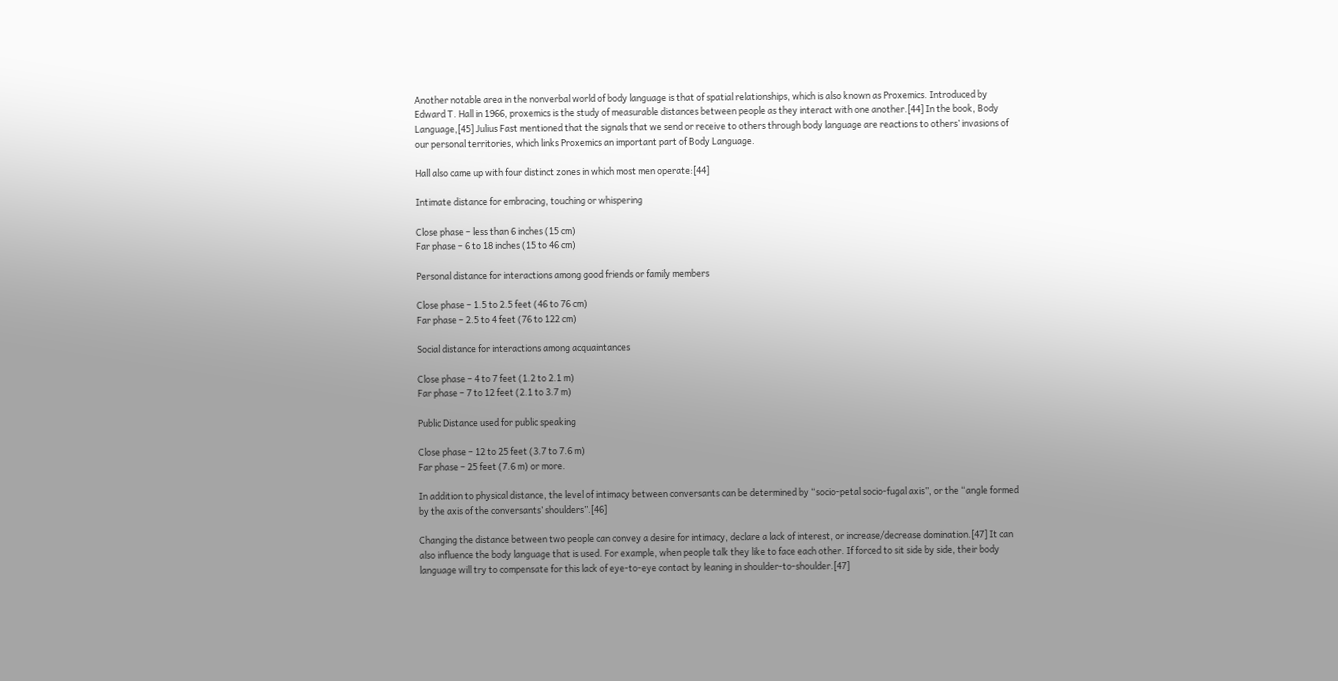Another notable area in the nonverbal world of body language is that of spatial relationships, which is also known as Proxemics. Introduced by Edward T. Hall in 1966, proxemics is the study of measurable distances between people as they interact with one another.[44] In the book, Body Language,[45] Julius Fast mentioned that the signals that we send or receive to others through body language are reactions to others’ invasions of our personal territories, which links Proxemics an important part of Body Language.

Hall also came up with four distinct zones in which most men operate:[44]

Intimate distance for embracing, touching or whispering

Close phase – less than 6 inches (15 cm)
Far phase – 6 to 18 inches (15 to 46 cm)

Personal distance for interactions among good friends or family members

Close phase – 1.5 to 2.5 feet (46 to 76 cm)
Far phase – 2.5 to 4 feet (76 to 122 cm)

Social distance for interactions among acquaintances

Close phase – 4 to 7 feet (1.2 to 2.1 m)
Far phase – 7 to 12 feet (2.1 to 3.7 m)

Public Distance used for public speaking

Close phase – 12 to 25 feet (3.7 to 7.6 m)
Far phase – 25 feet (7.6 m) or more.

In addition to physical distance, the level of intimacy between conversants can be determined by “socio-petal socio-fugal axis”, or the “angle formed by the axis of the conversants’ shoulders”.[46]

Changing the distance between two people can convey a desire for intimacy, declare a lack of interest, or increase/decrease domination.[47] It can also influence the body language that is used. For example, when people talk they like to face each other. If forced to sit side by side, their body language will try to compensate for this lack of eye-to-eye contact by leaning in shoulder-to-shoulder.[47]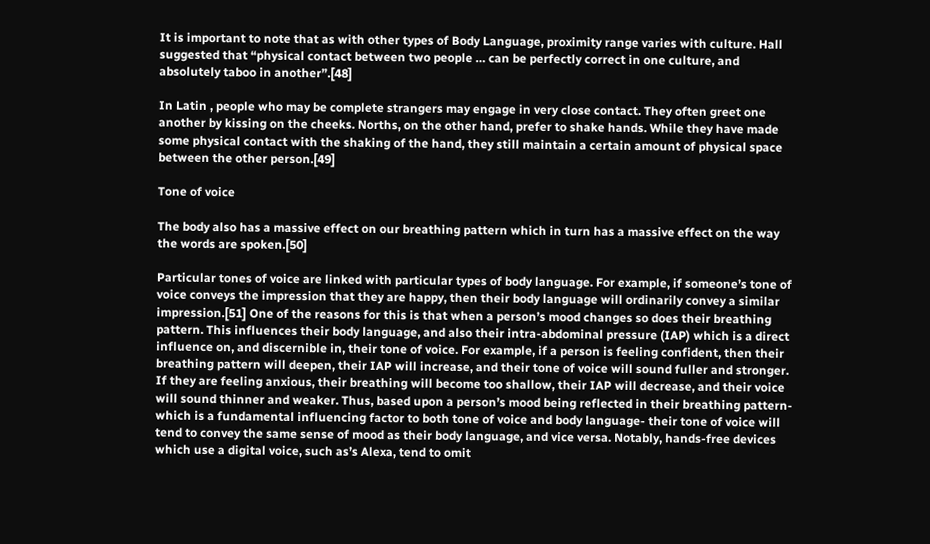It is important to note that as with other types of Body Language, proximity range varies with culture. Hall suggested that “physical contact between two people … can be perfectly correct in one culture, and absolutely taboo in another”.[48]

In Latin , people who may be complete strangers may engage in very close contact. They often greet one another by kissing on the cheeks. Norths, on the other hand, prefer to shake hands. While they have made some physical contact with the shaking of the hand, they still maintain a certain amount of physical space between the other person.[49]

Tone of voice

The body also has a massive effect on our breathing pattern which in turn has a massive effect on the way the words are spoken.[50]

Particular tones of voice are linked with particular types of body language. For example, if someone’s tone of voice conveys the impression that they are happy, then their body language will ordinarily convey a similar impression.[51] One of the reasons for this is that when a person’s mood changes so does their breathing pattern. This influences their body language, and also their intra-abdominal pressure (IAP) which is a direct influence on, and discernible in, their tone of voice. For example, if a person is feeling confident, then their breathing pattern will deepen, their IAP will increase, and their tone of voice will sound fuller and stronger. If they are feeling anxious, their breathing will become too shallow, their IAP will decrease, and their voice will sound thinner and weaker. Thus, based upon a person’s mood being reflected in their breathing pattern- which is a fundamental influencing factor to both tone of voice and body language- their tone of voice will tend to convey the same sense of mood as their body language, and vice versa. Notably, hands-free devices which use a digital voice, such as’s Alexa, tend to omit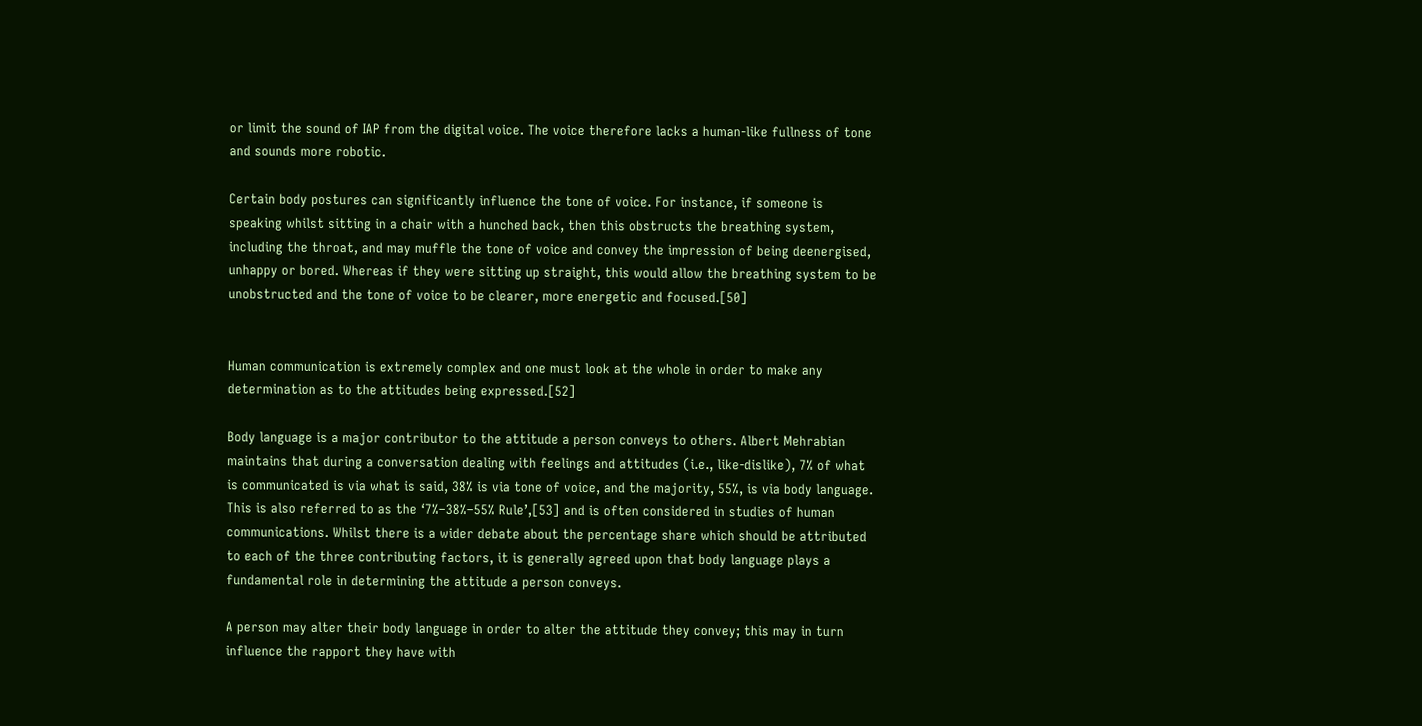or limit the sound of IAP from the digital voice. The voice therefore lacks a human-like fullness of tone and sounds more robotic.

Certain body postures can significantly influence the tone of voice. For instance, if someone is speaking whilst sitting in a chair with a hunched back, then this obstructs the breathing system, including the throat, and may muffle the tone of voice and convey the impression of being deenergised, unhappy or bored. Whereas if they were sitting up straight, this would allow the breathing system to be unobstructed and the tone of voice to be clearer, more energetic and focused.[50]


Human communication is extremely complex and one must look at the whole in order to make any determination as to the attitudes being expressed.[52]

Body language is a major contributor to the attitude a person conveys to others. Albert Mehrabian maintains that during a conversation dealing with feelings and attitudes (i.e., like-dislike), 7% of what is communicated is via what is said, 38% is via tone of voice, and the majority, 55%, is via body language. This is also referred to as the ‘7%–38%–55% Rule’,[53] and is often considered in studies of human communications. Whilst there is a wider debate about the percentage share which should be attributed to each of the three contributing factors, it is generally agreed upon that body language plays a fundamental role in determining the attitude a person conveys.

A person may alter their body language in order to alter the attitude they convey; this may in turn influence the rapport they have with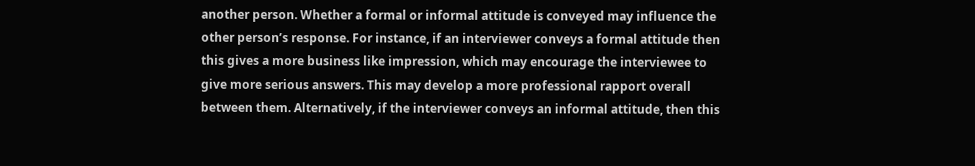another person. Whether a formal or informal attitude is conveyed may influence the other person’s response. For instance, if an interviewer conveys a formal attitude then this gives a more business like impression, which may encourage the interviewee to give more serious answers. This may develop a more professional rapport overall between them. Alternatively, if the interviewer conveys an informal attitude, then this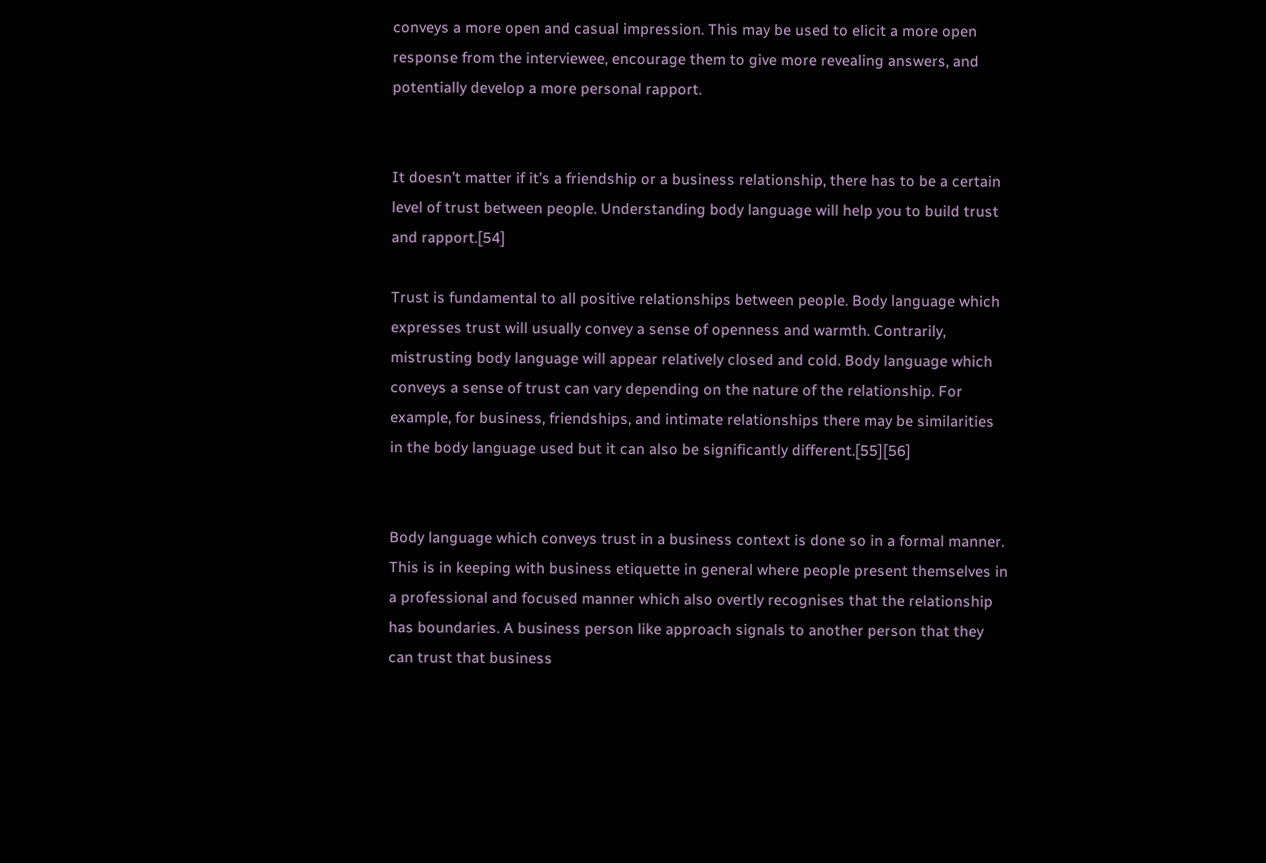conveys a more open and casual impression. This may be used to elicit a more open response from the interviewee, encourage them to give more revealing answers, and potentially develop a more personal rapport.


It doesn’t matter if it’s a friendship or a business relationship, there has to be a certain level of trust between people. Understanding body language will help you to build trust and rapport.[54]

Trust is fundamental to all positive relationships between people. Body language which expresses trust will usually convey a sense of openness and warmth. Contrarily, mistrusting body language will appear relatively closed and cold. Body language which conveys a sense of trust can vary depending on the nature of the relationship. For example, for business, friendships, and intimate relationships there may be similarities in the body language used but it can also be significantly different.[55][56]


Body language which conveys trust in a business context is done so in a formal manner. This is in keeping with business etiquette in general where people present themselves in a professional and focused manner which also overtly recognises that the relationship has boundaries. A business person like approach signals to another person that they can trust that business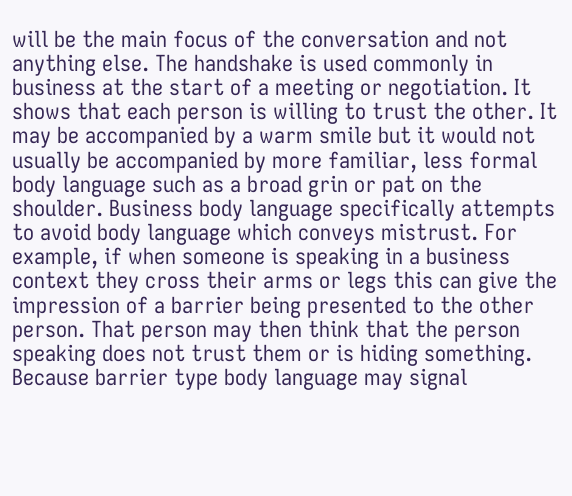will be the main focus of the conversation and not anything else. The handshake is used commonly in business at the start of a meeting or negotiation. It shows that each person is willing to trust the other. It may be accompanied by a warm smile but it would not usually be accompanied by more familiar, less formal body language such as a broad grin or pat on the shoulder. Business body language specifically attempts to avoid body language which conveys mistrust. For example, if when someone is speaking in a business context they cross their arms or legs this can give the impression of a barrier being presented to the other person. That person may then think that the person speaking does not trust them or is hiding something. Because barrier type body language may signal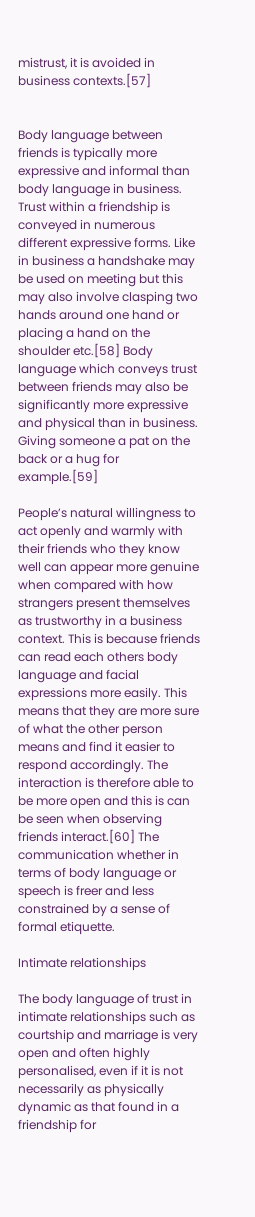mistrust, it is avoided in business contexts.[57]


Body language between friends is typically more expressive and informal than body language in business. Trust within a friendship is conveyed in numerous different expressive forms. Like in business a handshake may be used on meeting but this may also involve clasping two hands around one hand or placing a hand on the shoulder etc.[58] Body language which conveys trust between friends may also be significantly more expressive and physical than in business. Giving someone a pat on the back or a hug for example.[59]

People’s natural willingness to act openly and warmly with their friends who they know well can appear more genuine when compared with how strangers present themselves as trustworthy in a business context. This is because friends can read each others body language and facial expressions more easily. This means that they are more sure of what the other person means and find it easier to respond accordingly. The interaction is therefore able to be more open and this is can be seen when observing friends interact.[60] The communication whether in terms of body language or speech is freer and less constrained by a sense of formal etiquette.

Intimate relationships

The body language of trust in intimate relationships such as courtship and marriage is very open and often highly personalised, even if it is not necessarily as physically dynamic as that found in a friendship for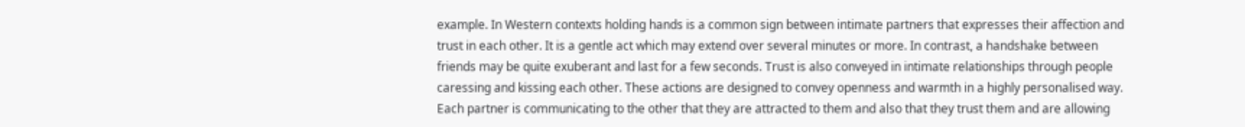example. In Western contexts holding hands is a common sign between intimate partners that expresses their affection and trust in each other. It is a gentle act which may extend over several minutes or more. In contrast, a handshake between friends may be quite exuberant and last for a few seconds. Trust is also conveyed in intimate relationships through people caressing and kissing each other. These actions are designed to convey openness and warmth in a highly personalised way. Each partner is communicating to the other that they are attracted to them and also that they trust them and are allowing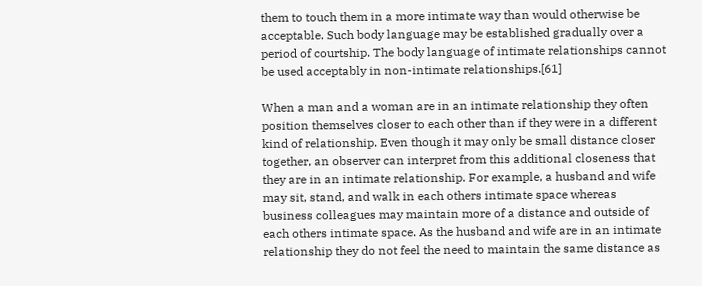them to touch them in a more intimate way than would otherwise be acceptable. Such body language may be established gradually over a period of courtship. The body language of intimate relationships cannot be used acceptably in non-intimate relationships.[61]

When a man and a woman are in an intimate relationship they often position themselves closer to each other than if they were in a different kind of relationship. Even though it may only be small distance closer together, an observer can interpret from this additional closeness that they are in an intimate relationship. For example, a husband and wife may sit, stand, and walk in each others intimate space whereas business colleagues may maintain more of a distance and outside of each others intimate space. As the husband and wife are in an intimate relationship they do not feel the need to maintain the same distance as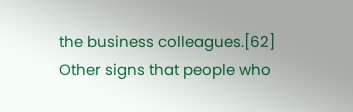the business colleagues.[62] Other signs that people who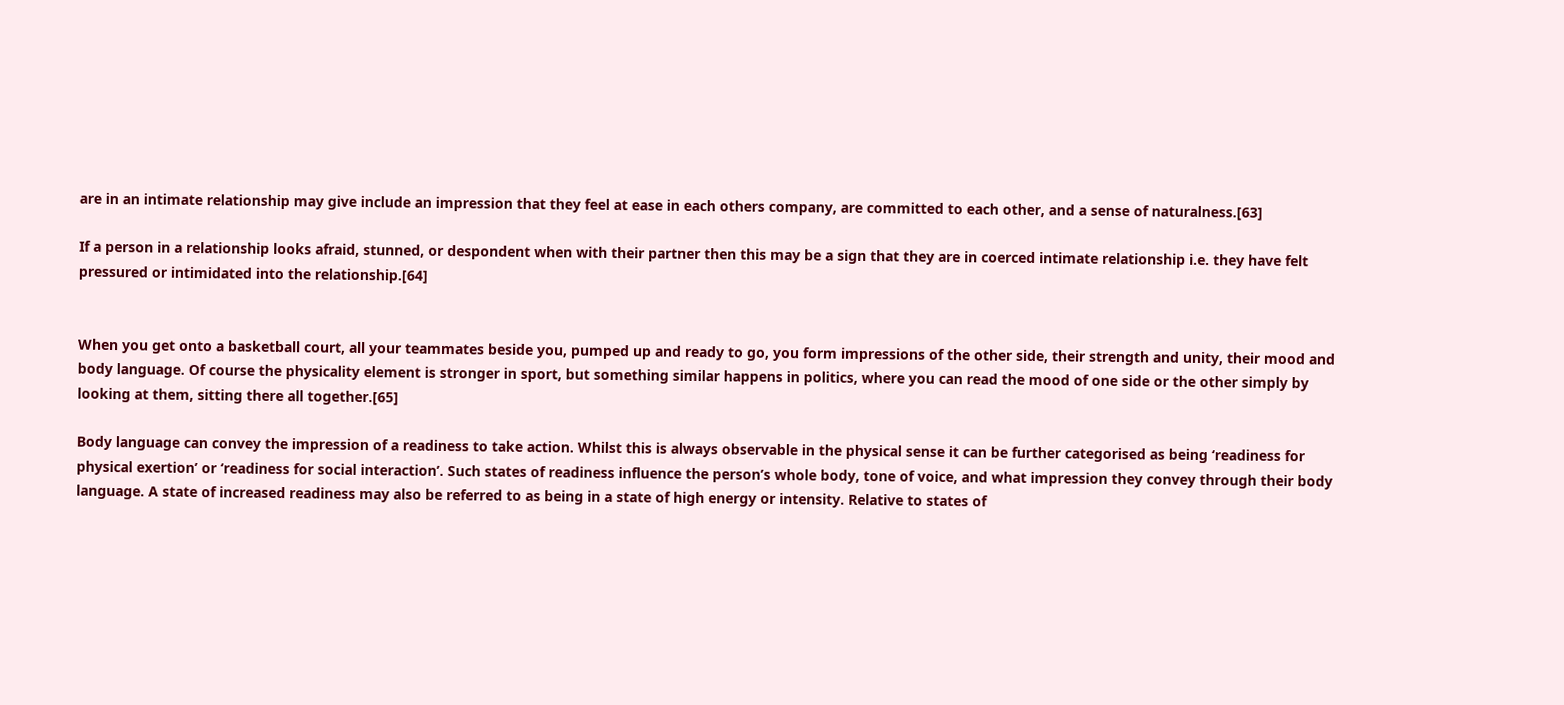are in an intimate relationship may give include an impression that they feel at ease in each others company, are committed to each other, and a sense of naturalness.[63]

If a person in a relationship looks afraid, stunned, or despondent when with their partner then this may be a sign that they are in coerced intimate relationship i.e. they have felt pressured or intimidated into the relationship.[64]


When you get onto a basketball court, all your teammates beside you, pumped up and ready to go, you form impressions of the other side, their strength and unity, their mood and body language. Of course the physicality element is stronger in sport, but something similar happens in politics, where you can read the mood of one side or the other simply by looking at them, sitting there all together.[65]

Body language can convey the impression of a readiness to take action. Whilst this is always observable in the physical sense it can be further categorised as being ‘readiness for physical exertion’ or ‘readiness for social interaction’. Such states of readiness influence the person’s whole body, tone of voice, and what impression they convey through their body language. A state of increased readiness may also be referred to as being in a state of high energy or intensity. Relative to states of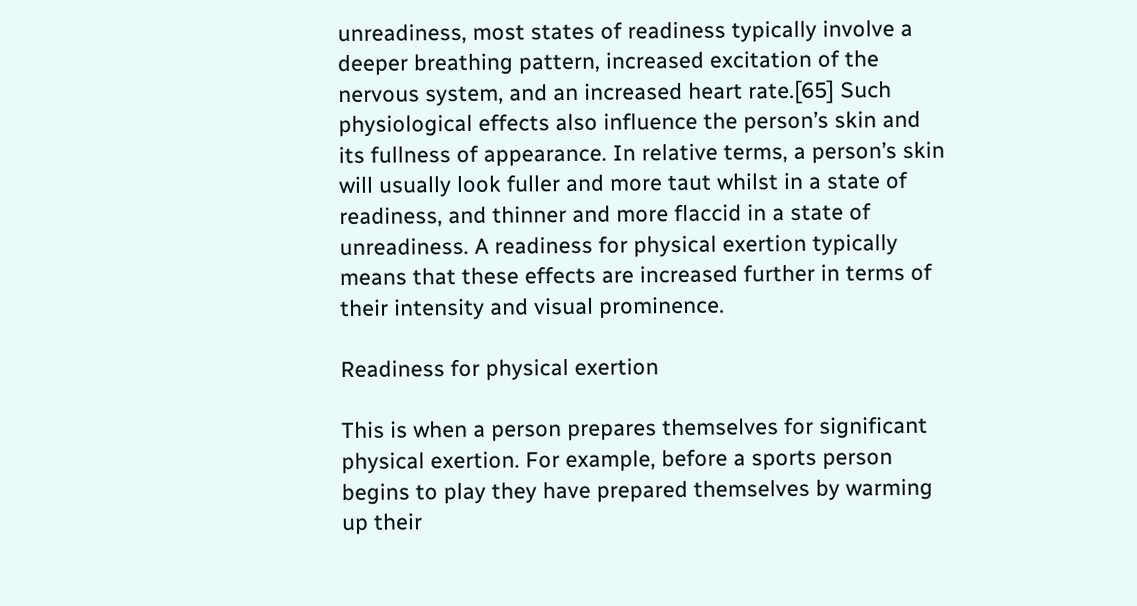unreadiness, most states of readiness typically involve a deeper breathing pattern, increased excitation of the nervous system, and an increased heart rate.[65] Such physiological effects also influence the person’s skin and its fullness of appearance. In relative terms, a person’s skin will usually look fuller and more taut whilst in a state of readiness, and thinner and more flaccid in a state of unreadiness. A readiness for physical exertion typically means that these effects are increased further in terms of their intensity and visual prominence.

Readiness for physical exertion

This is when a person prepares themselves for significant physical exertion. For example, before a sports person begins to play they have prepared themselves by warming up their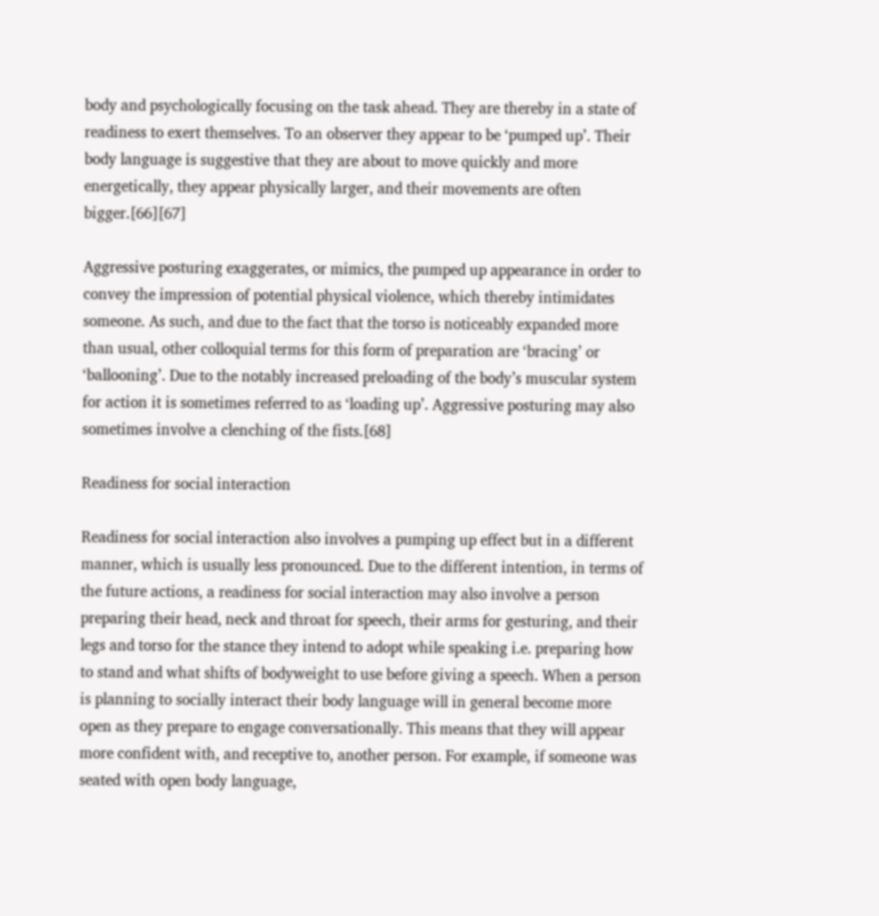body and psychologically focusing on the task ahead. They are thereby in a state of readiness to exert themselves. To an observer they appear to be ‘pumped up’. Their body language is suggestive that they are about to move quickly and more energetically, they appear physically larger, and their movements are often bigger.[66][67]

Aggressive posturing exaggerates, or mimics, the pumped up appearance in order to convey the impression of potential physical violence, which thereby intimidates someone. As such, and due to the fact that the torso is noticeably expanded more than usual, other colloquial terms for this form of preparation are ‘bracing’ or ‘ballooning’. Due to the notably increased preloading of the body’s muscular system for action it is sometimes referred to as ‘loading up’. Aggressive posturing may also sometimes involve a clenching of the fists.[68]

Readiness for social interaction

Readiness for social interaction also involves a pumping up effect but in a different manner, which is usually less pronounced. Due to the different intention, in terms of the future actions, a readiness for social interaction may also involve a person preparing their head, neck and throat for speech, their arms for gesturing, and their legs and torso for the stance they intend to adopt while speaking i.e. preparing how to stand and what shifts of bodyweight to use before giving a speech. When a person is planning to socially interact their body language will in general become more open as they prepare to engage conversationally. This means that they will appear more confident with, and receptive to, another person. For example, if someone was seated with open body language,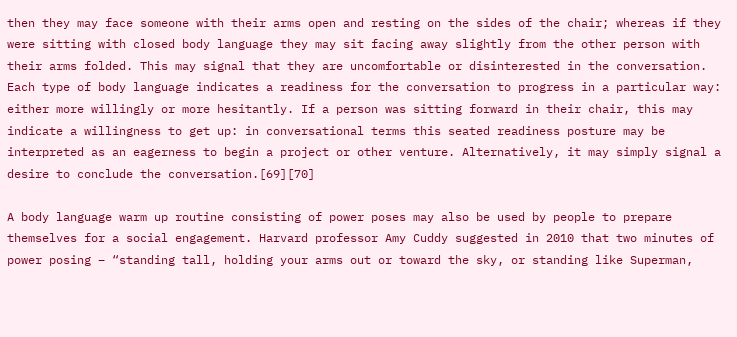then they may face someone with their arms open and resting on the sides of the chair; whereas if they were sitting with closed body language they may sit facing away slightly from the other person with their arms folded. This may signal that they are uncomfortable or disinterested in the conversation. Each type of body language indicates a readiness for the conversation to progress in a particular way: either more willingly or more hesitantly. If a person was sitting forward in their chair, this may indicate a willingness to get up: in conversational terms this seated readiness posture may be interpreted as an eagerness to begin a project or other venture. Alternatively, it may simply signal a desire to conclude the conversation.[69][70]

A body language warm up routine consisting of power poses may also be used by people to prepare themselves for a social engagement. Harvard professor Amy Cuddy suggested in 2010 that two minutes of power posing – “standing tall, holding your arms out or toward the sky, or standing like Superman,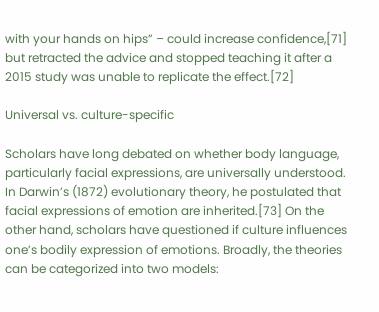with your hands on hips” – could increase confidence,[71] but retracted the advice and stopped teaching it after a 2015 study was unable to replicate the effect.[72]

Universal vs. culture-specific

Scholars have long debated on whether body language, particularly facial expressions, are universally understood. In Darwin’s (1872) evolutionary theory, he postulated that facial expressions of emotion are inherited.[73] On the other hand, scholars have questioned if culture influences one’s bodily expression of emotions. Broadly, the theories can be categorized into two models: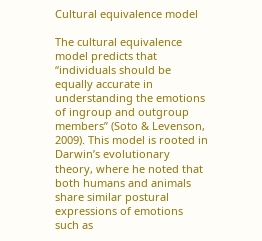Cultural equivalence model

The cultural equivalence model predicts that “individuals should be equally accurate in understanding the emotions of ingroup and outgroup members” (Soto & Levenson, 2009). This model is rooted in Darwin’s evolutionary theory, where he noted that both humans and animals share similar postural expressions of emotions such as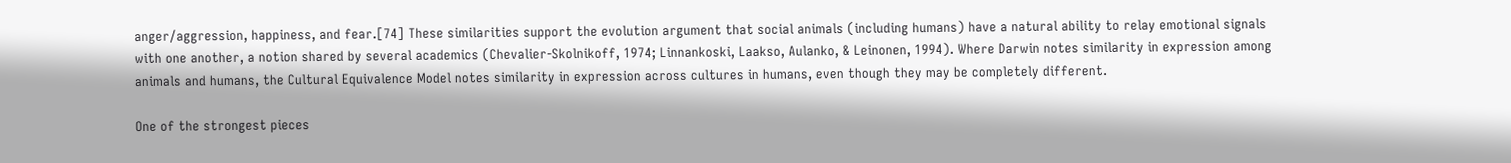anger/aggression, happiness, and fear.[74] These similarities support the evolution argument that social animals (including humans) have a natural ability to relay emotional signals with one another, a notion shared by several academics (Chevalier-Skolnikoff, 1974; Linnankoski, Laakso, Aulanko, & Leinonen, 1994). Where Darwin notes similarity in expression among animals and humans, the Cultural Equivalence Model notes similarity in expression across cultures in humans, even though they may be completely different.

One of the strongest pieces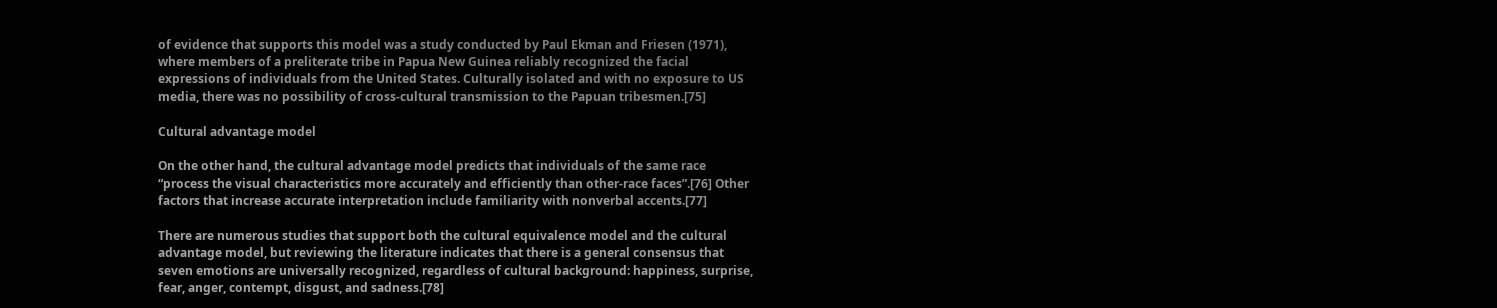of evidence that supports this model was a study conducted by Paul Ekman and Friesen (1971), where members of a preliterate tribe in Papua New Guinea reliably recognized the facial expressions of individuals from the United States. Culturally isolated and with no exposure to US media, there was no possibility of cross-cultural transmission to the Papuan tribesmen.[75]

Cultural advantage model

On the other hand, the cultural advantage model predicts that individuals of the same race “process the visual characteristics more accurately and efficiently than other-race faces”.[76] Other factors that increase accurate interpretation include familiarity with nonverbal accents.[77]

There are numerous studies that support both the cultural equivalence model and the cultural advantage model, but reviewing the literature indicates that there is a general consensus that seven emotions are universally recognized, regardless of cultural background: happiness, surprise, fear, anger, contempt, disgust, and sadness.[78]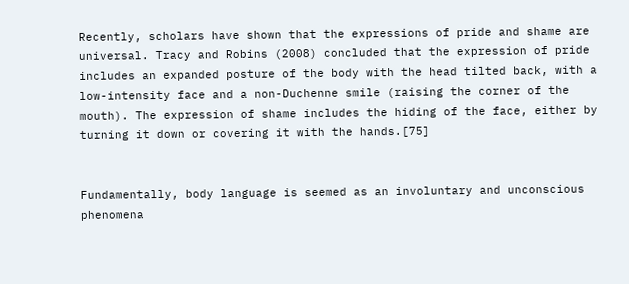Recently, scholars have shown that the expressions of pride and shame are universal. Tracy and Robins (2008) concluded that the expression of pride includes an expanded posture of the body with the head tilted back, with a low-intensity face and a non-Duchenne smile (raising the corner of the mouth). The expression of shame includes the hiding of the face, either by turning it down or covering it with the hands.[75]


Fundamentally, body language is seemed as an involuntary and unconscious phenomena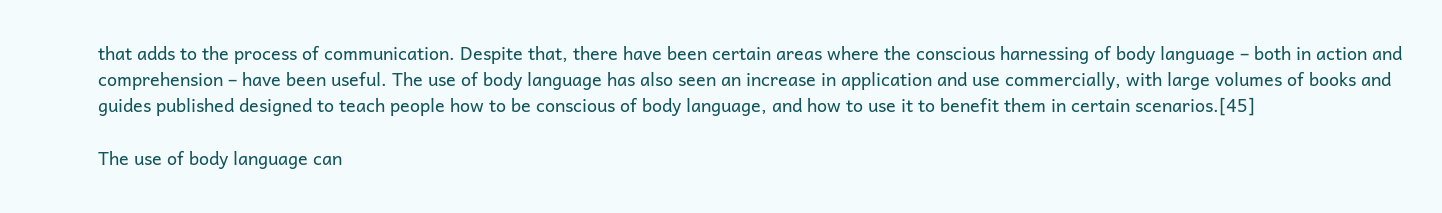that adds to the process of communication. Despite that, there have been certain areas where the conscious harnessing of body language – both in action and comprehension – have been useful. The use of body language has also seen an increase in application and use commercially, with large volumes of books and guides published designed to teach people how to be conscious of body language, and how to use it to benefit them in certain scenarios.[45]

The use of body language can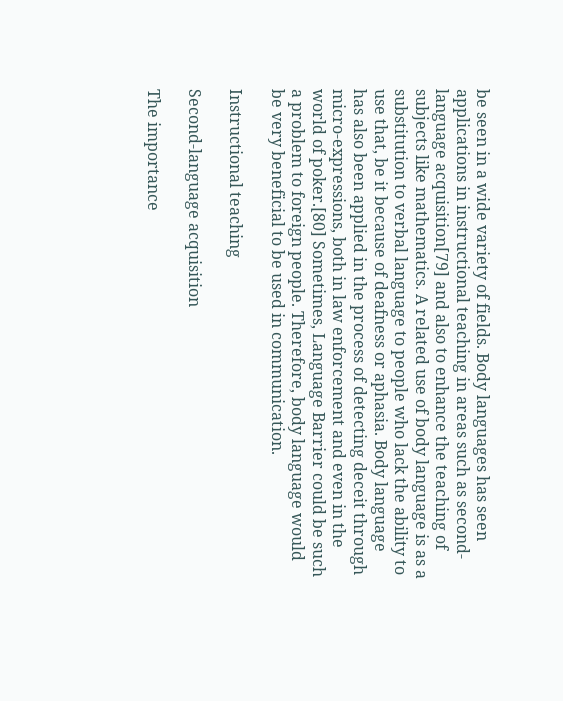be seen in a wide variety of fields. Body languages has seen applications in instructional teaching in areas such as second-language acquisition[79] and also to enhance the teaching of subjects like mathematics. A related use of body language is as a substitution to verbal language to people who lack the ability to use that, be it because of deafness or aphasia. Body language has also been applied in the process of detecting deceit through micro-expressions, both in law enforcement and even in the world of poker.[80] Sometimes, Language Barrier could be such a problem to foreign people. Therefore, body language would be very beneficial to be used in communication.

Instructional teaching

Second-language acquisition

The importance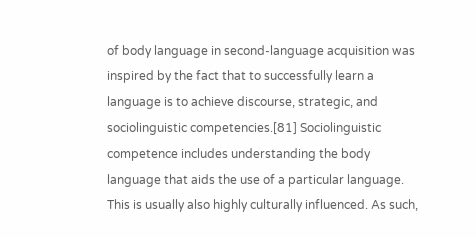of body language in second-language acquisition was inspired by the fact that to successfully learn a language is to achieve discourse, strategic, and sociolinguistic competencies.[81] Sociolinguistic competence includes understanding the body language that aids the use of a particular language. This is usually also highly culturally influenced. As such,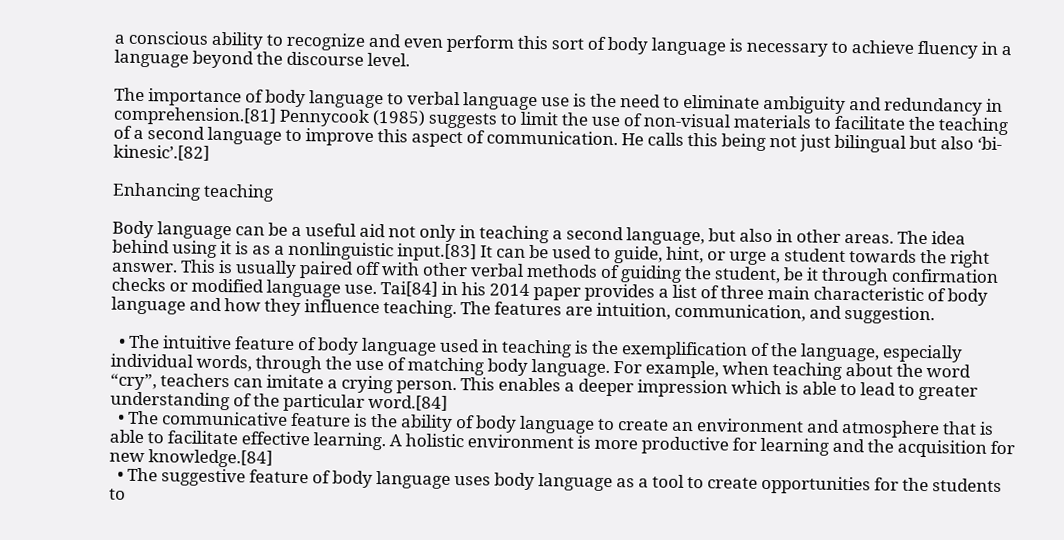a conscious ability to recognize and even perform this sort of body language is necessary to achieve fluency in a language beyond the discourse level.

The importance of body language to verbal language use is the need to eliminate ambiguity and redundancy in comprehension.[81] Pennycook (1985) suggests to limit the use of non-visual materials to facilitate the teaching of a second language to improve this aspect of communication. He calls this being not just bilingual but also ‘bi-kinesic’.[82]

Enhancing teaching

Body language can be a useful aid not only in teaching a second language, but also in other areas. The idea behind using it is as a nonlinguistic input.[83] It can be used to guide, hint, or urge a student towards the right answer. This is usually paired off with other verbal methods of guiding the student, be it through confirmation checks or modified language use. Tai[84] in his 2014 paper provides a list of three main characteristic of body language and how they influence teaching. The features are intuition, communication, and suggestion.

  • The intuitive feature of body language used in teaching is the exemplification of the language, especially individual words, through the use of matching body language. For example, when teaching about the word “cry”, teachers can imitate a crying person. This enables a deeper impression which is able to lead to greater understanding of the particular word.[84]
  • The communicative feature is the ability of body language to create an environment and atmosphere that is able to facilitate effective learning. A holistic environment is more productive for learning and the acquisition for new knowledge.[84]
  • The suggestive feature of body language uses body language as a tool to create opportunities for the students to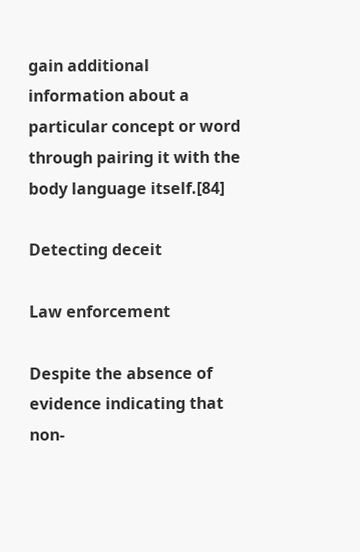gain additional information about a particular concept or word through pairing it with the body language itself.[84]

Detecting deceit

Law enforcement

Despite the absence of evidence indicating that non-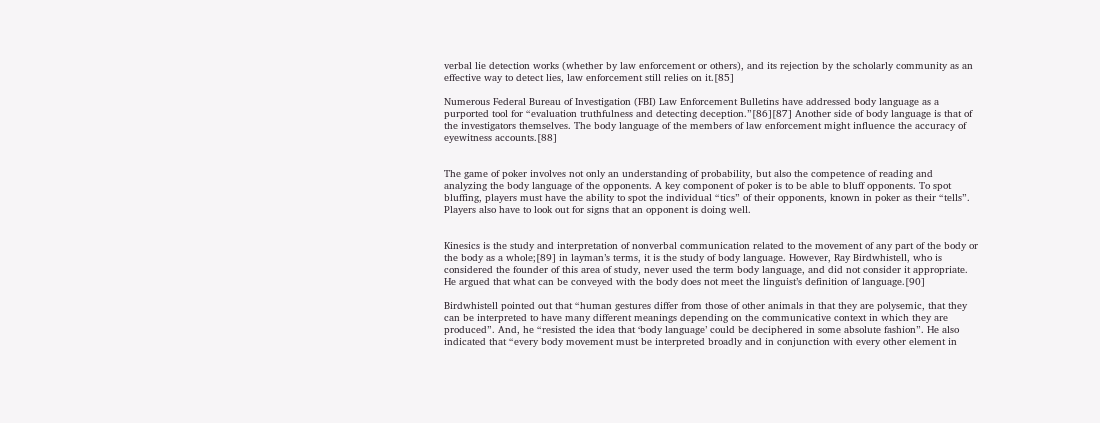verbal lie detection works (whether by law enforcement or others), and its rejection by the scholarly community as an effective way to detect lies, law enforcement still relies on it.[85]

Numerous Federal Bureau of Investigation (FBI) Law Enforcement Bulletins have addressed body language as a purported tool for “evaluation truthfulness and detecting deception.”[86][87] Another side of body language is that of the investigators themselves. The body language of the members of law enforcement might influence the accuracy of eyewitness accounts.[88]


The game of poker involves not only an understanding of probability, but also the competence of reading and analyzing the body language of the opponents. A key component of poker is to be able to bluff opponents. To spot bluffing, players must have the ability to spot the individual “tics” of their opponents, known in poker as their “tells”. Players also have to look out for signs that an opponent is doing well.


Kinesics is the study and interpretation of nonverbal communication related to the movement of any part of the body or the body as a whole;[89] in layman’s terms, it is the study of body language. However, Ray Birdwhistell, who is considered the founder of this area of study, never used the term body language, and did not consider it appropriate. He argued that what can be conveyed with the body does not meet the linguist’s definition of language.[90]

Birdwhistell pointed out that “human gestures differ from those of other animals in that they are polysemic, that they can be interpreted to have many different meanings depending on the communicative context in which they are produced”. And, he “resisted the idea that ‘body language’ could be deciphered in some absolute fashion”. He also indicated that “every body movement must be interpreted broadly and in conjunction with every other element in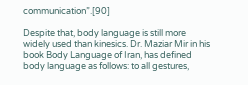communication”.[90]

Despite that, body language is still more widely used than kinesics. Dr. Maziar Mir in his book Body Language of Iran, has defined body language as follows: to all gestures,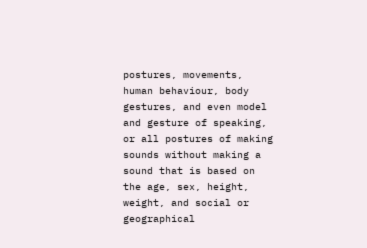postures, movements, human behaviour, body gestures, and even model and gesture of speaking, or all postures of making sounds without making a sound that is based on the age, sex, height, weight, and social or geographical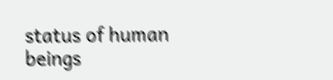status of human beings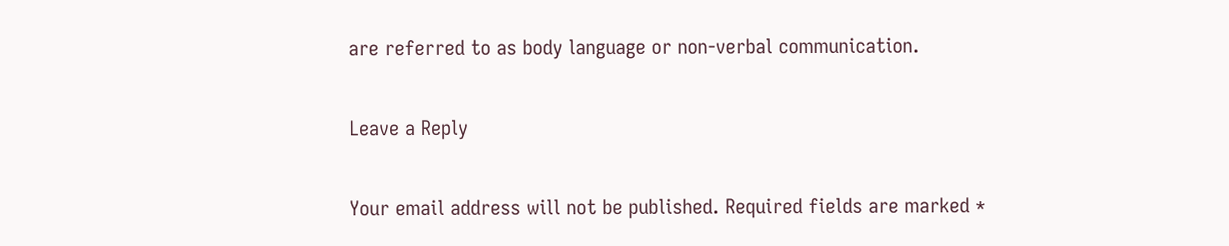are referred to as body language or non-verbal communication.

Leave a Reply

Your email address will not be published. Required fields are marked *